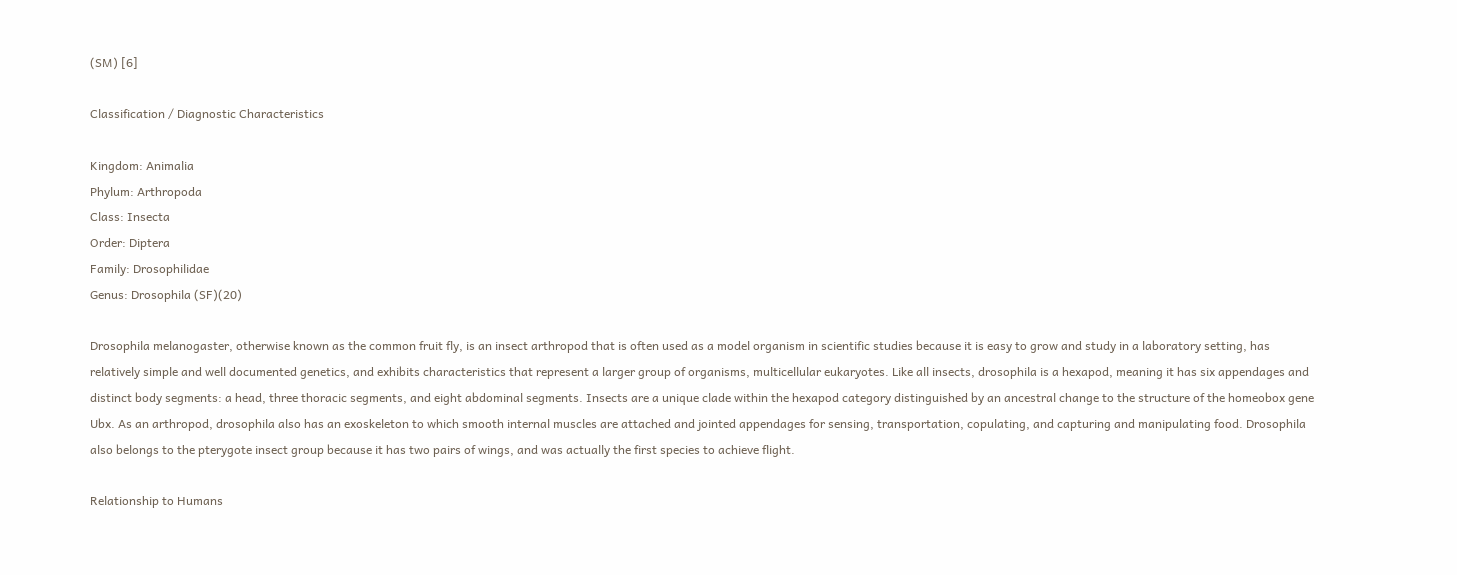(SM) [6]

Classification / Diagnostic Characteristics

Kingdom: Animalia
Phylum: Arthropoda
Class: Insecta
Order: Diptera
Family: Drosophilidae
Genus: Drosophila (SF)(20)

Drosophila melanogaster, otherwise known as the common fruit fly, is an insect arthropod that is often used as a model organism in scientific studies because it is easy to grow and study in a laboratory setting, has relatively simple and well documented genetics, and exhibits characteristics that represent a larger group of organisms, multicellular eukaryotes. Like all insects, drosophila is a hexapod, meaning it has six appendages and distinct body segments: a head, three thoracic segments, and eight abdominal segments. Insects are a unique clade within the hexapod category distinguished by an ancestral change to the structure of the homeobox gene Ubx. As an arthropod, drosophila also has an exoskeleton to which smooth internal muscles are attached and jointed appendages for sensing, transportation, copulating, and capturing and manipulating food. Drosophila also belongs to the pterygote insect group because it has two pairs of wings, and was actually the first species to achieve flight.

Relationship to Humans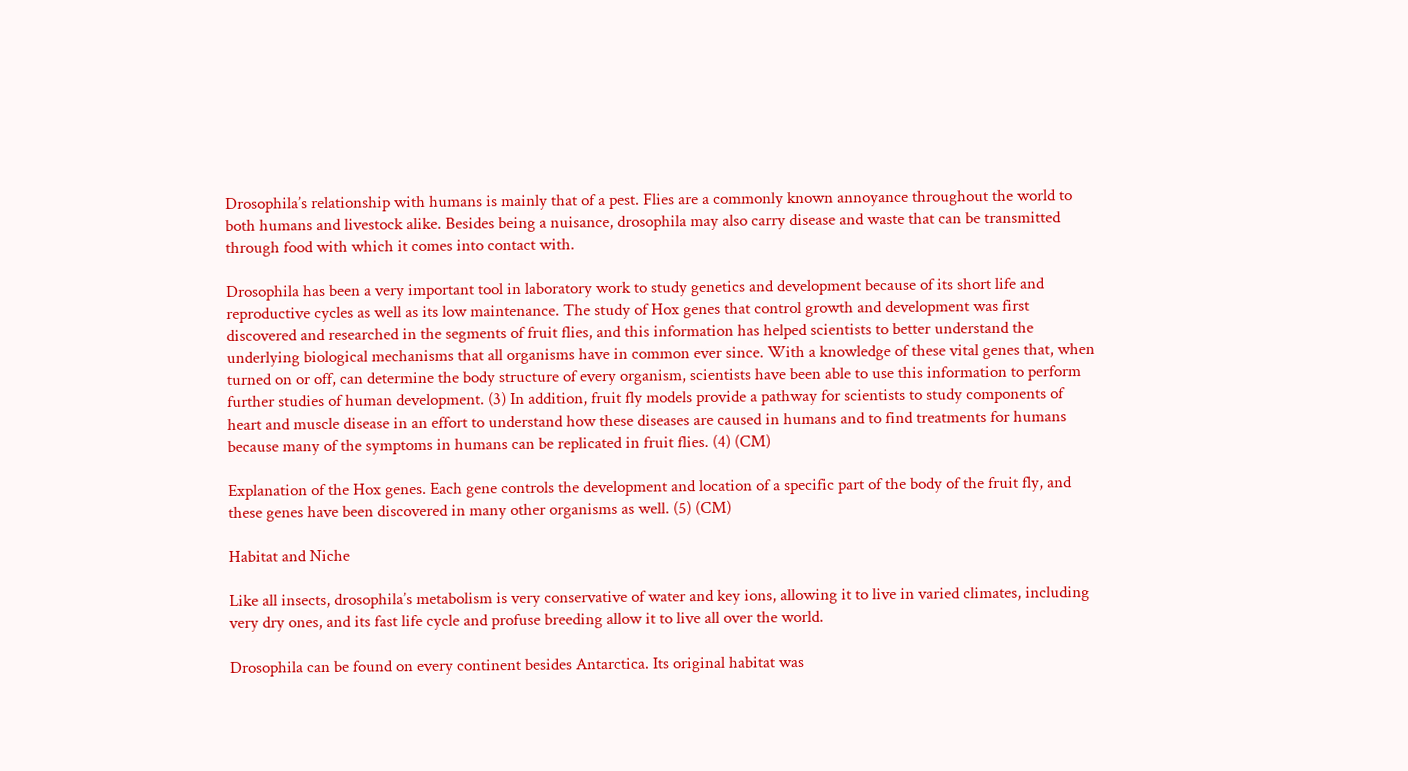Drosophila’s relationship with humans is mainly that of a pest. Flies are a commonly known annoyance throughout the world to both humans and livestock alike. Besides being a nuisance, drosophila may also carry disease and waste that can be transmitted through food with which it comes into contact with.

Drosophila has been a very important tool in laboratory work to study genetics and development because of its short life and reproductive cycles as well as its low maintenance. The study of Hox genes that control growth and development was first discovered and researched in the segments of fruit flies, and this information has helped scientists to better understand the underlying biological mechanisms that all organisms have in common ever since. With a knowledge of these vital genes that, when turned on or off, can determine the body structure of every organism, scientists have been able to use this information to perform further studies of human development. (3) In addition, fruit fly models provide a pathway for scientists to study components of heart and muscle disease in an effort to understand how these diseases are caused in humans and to find treatments for humans because many of the symptoms in humans can be replicated in fruit flies. (4) (CM)

Explanation of the Hox genes. Each gene controls the development and location of a specific part of the body of the fruit fly, and these genes have been discovered in many other organisms as well. (5) (CM)

Habitat and Niche

Like all insects, drosophila’s metabolism is very conservative of water and key ions, allowing it to live in varied climates, including very dry ones, and its fast life cycle and profuse breeding allow it to live all over the world.

Drosophila can be found on every continent besides Antarctica. Its original habitat was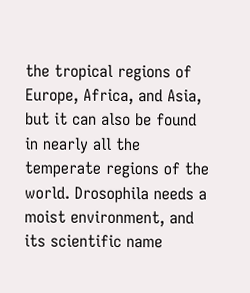the tropical regions of Europe, Africa, and Asia, but it can also be found in nearly all the temperate regions of the world. Drosophila needs a moist environment, and its scientific name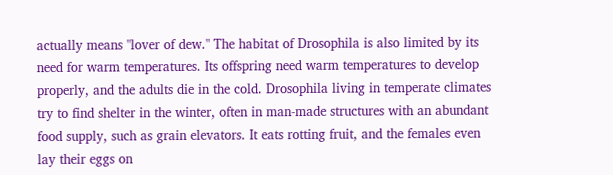actually means "lover of dew." The habitat of Drosophila is also limited by its need for warm temperatures. Its offspring need warm temperatures to develop properly, and the adults die in the cold. Drosophila living in temperate climates try to find shelter in the winter, often in man-made structures with an abundant food supply, such as grain elevators. It eats rotting fruit, and the females even lay their eggs on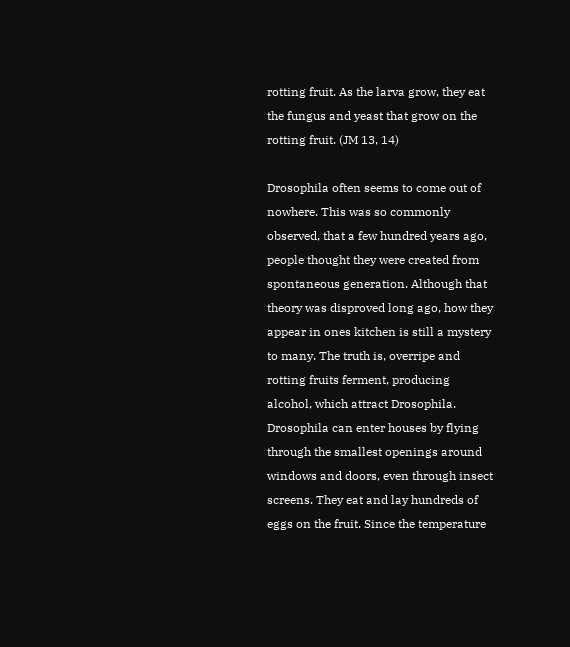rotting fruit. As the larva grow, they eat the fungus and yeast that grow on the rotting fruit. (JM 13, 14)

Drosophila often seems to come out of nowhere. This was so commonly observed, that a few hundred years ago, people thought they were created from spontaneous generation. Although that theory was disproved long ago, how they appear in ones kitchen is still a mystery to many. The truth is, overripe and rotting fruits ferment, producing alcohol, which attract Drosophila. Drosophila can enter houses by flying through the smallest openings around windows and doors, even through insect screens. They eat and lay hundreds of eggs on the fruit. Since the temperature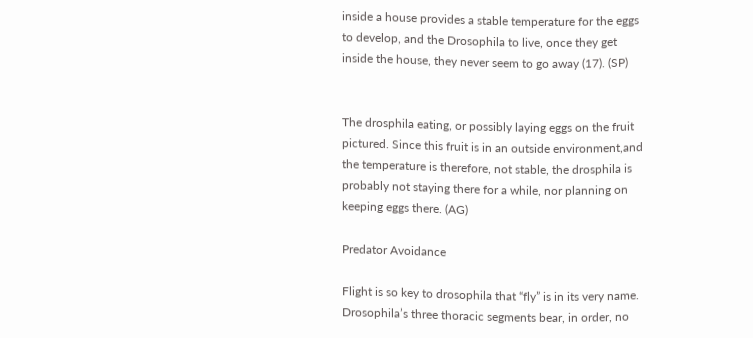inside a house provides a stable temperature for the eggs to develop, and the Drosophila to live, once they get inside the house, they never seem to go away (17). (SP)


The drosphila eating, or possibly laying eggs on the fruit pictured. Since this fruit is in an outside environment,and the temperature is therefore, not stable, the drosphila is probably not staying there for a while, nor planning on keeping eggs there. (AG)

Predator Avoidance

Flight is so key to drosophila that “fly” is in its very name. Drosophila’s three thoracic segments bear, in order, no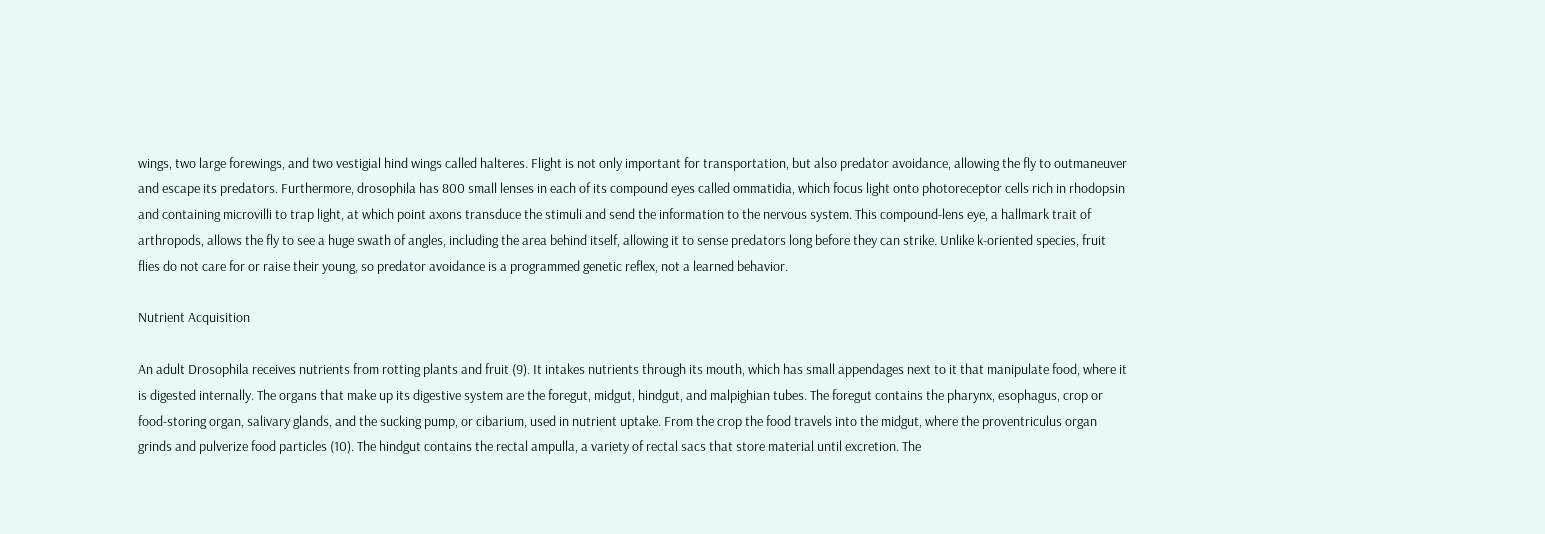wings, two large forewings, and two vestigial hind wings called halteres. Flight is not only important for transportation, but also predator avoidance, allowing the fly to outmaneuver and escape its predators. Furthermore, drosophila has 800 small lenses in each of its compound eyes called ommatidia, which focus light onto photoreceptor cells rich in rhodopsin and containing microvilli to trap light, at which point axons transduce the stimuli and send the information to the nervous system. This compound-lens eye, a hallmark trait of arthropods, allows the fly to see a huge swath of angles, including the area behind itself, allowing it to sense predators long before they can strike. Unlike k-oriented species, fruit flies do not care for or raise their young, so predator avoidance is a programmed genetic reflex, not a learned behavior.

Nutrient Acquisition

An adult Drosophila receives nutrients from rotting plants and fruit (9). It intakes nutrients through its mouth, which has small appendages next to it that manipulate food, where it is digested internally. The organs that make up its digestive system are the foregut, midgut, hindgut, and malpighian tubes. The foregut contains the pharynx, esophagus, crop or food-storing organ, salivary glands, and the sucking pump, or cibarium, used in nutrient uptake. From the crop the food travels into the midgut, where the proventriculus organ grinds and pulverize food particles (10). The hindgut contains the rectal ampulla, a variety of rectal sacs that store material until excretion. The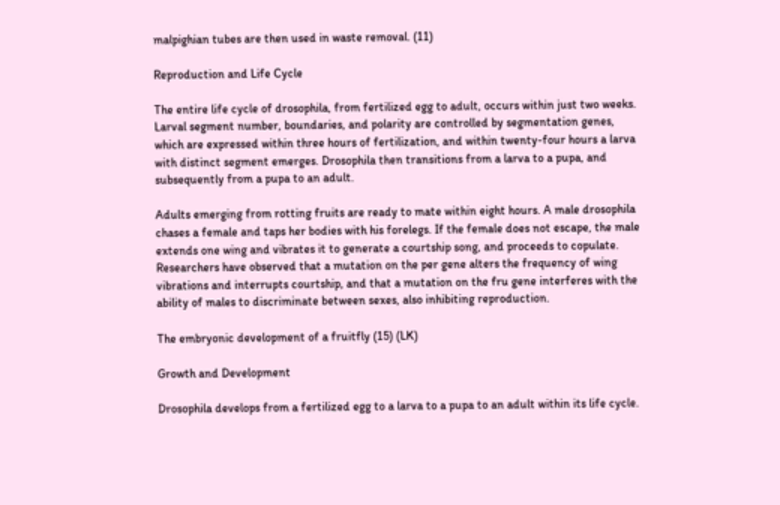malpighian tubes are then used in waste removal. (11)

Reproduction and Life Cycle

The entire life cycle of drosophila, from fertilized egg to adult, occurs within just two weeks. Larval segment number, boundaries, and polarity are controlled by segmentation genes, which are expressed within three hours of fertilization, and within twenty-four hours a larva with distinct segment emerges. Drosophila then transitions from a larva to a pupa, and subsequently from a pupa to an adult.

Adults emerging from rotting fruits are ready to mate within eight hours. A male drosophila chases a female and taps her bodies with his forelegs. If the female does not escape, the male extends one wing and vibrates it to generate a courtship song, and proceeds to copulate. Researchers have observed that a mutation on the per gene alters the frequency of wing vibrations and interrupts courtship, and that a mutation on the fru gene interferes with the ability of males to discriminate between sexes, also inhibiting reproduction.

The embryonic development of a fruitfly (15) (LK)

Growth and Development

Drosophila develops from a fertilized egg to a larva to a pupa to an adult within its life cycle.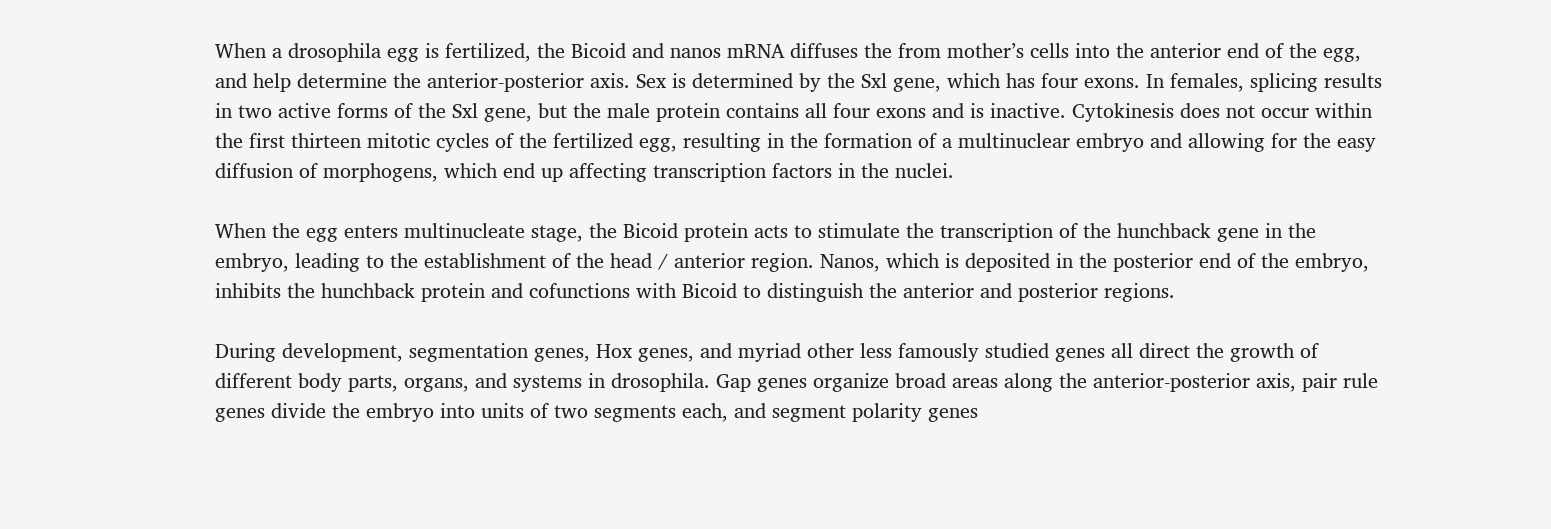When a drosophila egg is fertilized, the Bicoid and nanos mRNA diffuses the from mother’s cells into the anterior end of the egg, and help determine the anterior-posterior axis. Sex is determined by the Sxl gene, which has four exons. In females, splicing results in two active forms of the Sxl gene, but the male protein contains all four exons and is inactive. Cytokinesis does not occur within the first thirteen mitotic cycles of the fertilized egg, resulting in the formation of a multinuclear embryo and allowing for the easy diffusion of morphogens, which end up affecting transcription factors in the nuclei.

When the egg enters multinucleate stage, the Bicoid protein acts to stimulate the transcription of the hunchback gene in the embryo, leading to the establishment of the head / anterior region. Nanos, which is deposited in the posterior end of the embryo, inhibits the hunchback protein and cofunctions with Bicoid to distinguish the anterior and posterior regions.

During development, segmentation genes, Hox genes, and myriad other less famously studied genes all direct the growth of different body parts, organs, and systems in drosophila. Gap genes organize broad areas along the anterior-posterior axis, pair rule genes divide the embryo into units of two segments each, and segment polarity genes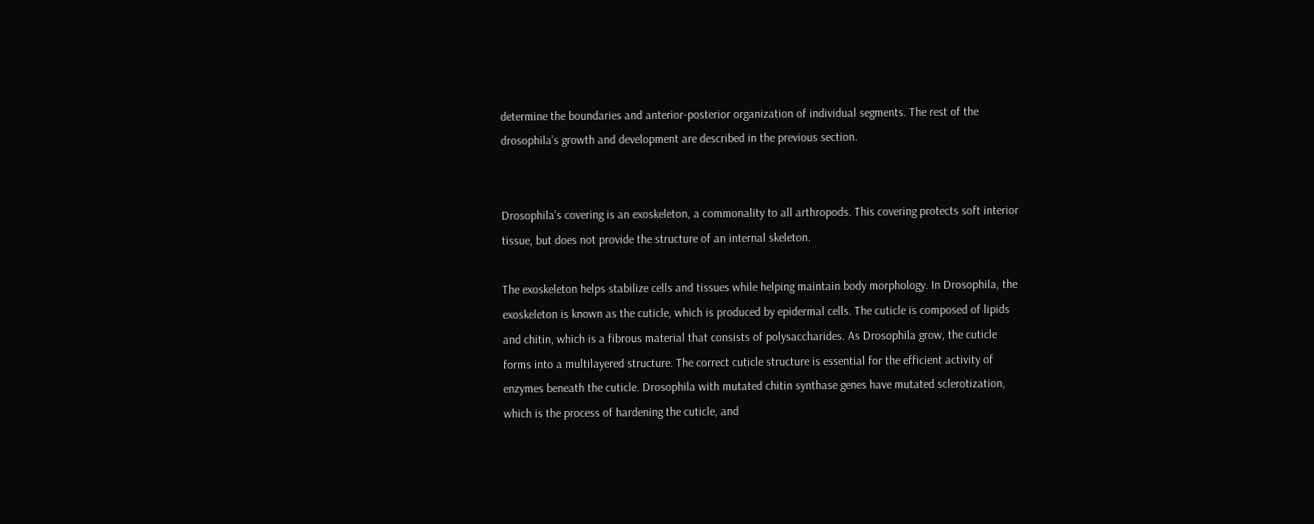determine the boundaries and anterior-posterior organization of individual segments. The rest of the drosophila’s growth and development are described in the previous section.


Drosophila’s covering is an exoskeleton, a commonality to all arthropods. This covering protects soft interior tissue, but does not provide the structure of an internal skeleton.

The exoskeleton helps stabilize cells and tissues while helping maintain body morphology. In Drosophila, the exoskeleton is known as the cuticle, which is produced by epidermal cells. The cuticle is composed of lipids and chitin, which is a fibrous material that consists of polysaccharides. As Drosophila grow, the cuticle forms into a multilayered structure. The correct cuticle structure is essential for the efficient activity of enzymes beneath the cuticle. Drosophila with mutated chitin synthase genes have mutated sclerotization, which is the process of hardening the cuticle, and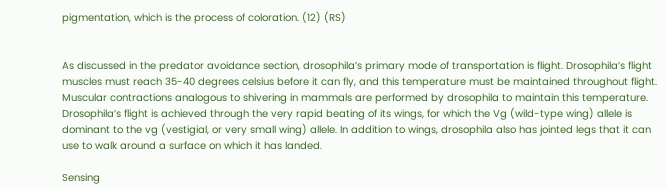pigmentation, which is the process of coloration. (12) (RS)


As discussed in the predator avoidance section, drosophila’s primary mode of transportation is flight. Drosophila’s flight muscles must reach 35-40 degrees celsius before it can fly, and this temperature must be maintained throughout flight. Muscular contractions analogous to shivering in mammals are performed by drosophila to maintain this temperature. Drosophila’s flight is achieved through the very rapid beating of its wings, for which the Vg (wild-type wing) allele is dominant to the vg (vestigial, or very small wing) allele. In addition to wings, drosophila also has jointed legs that it can use to walk around a surface on which it has landed.

Sensing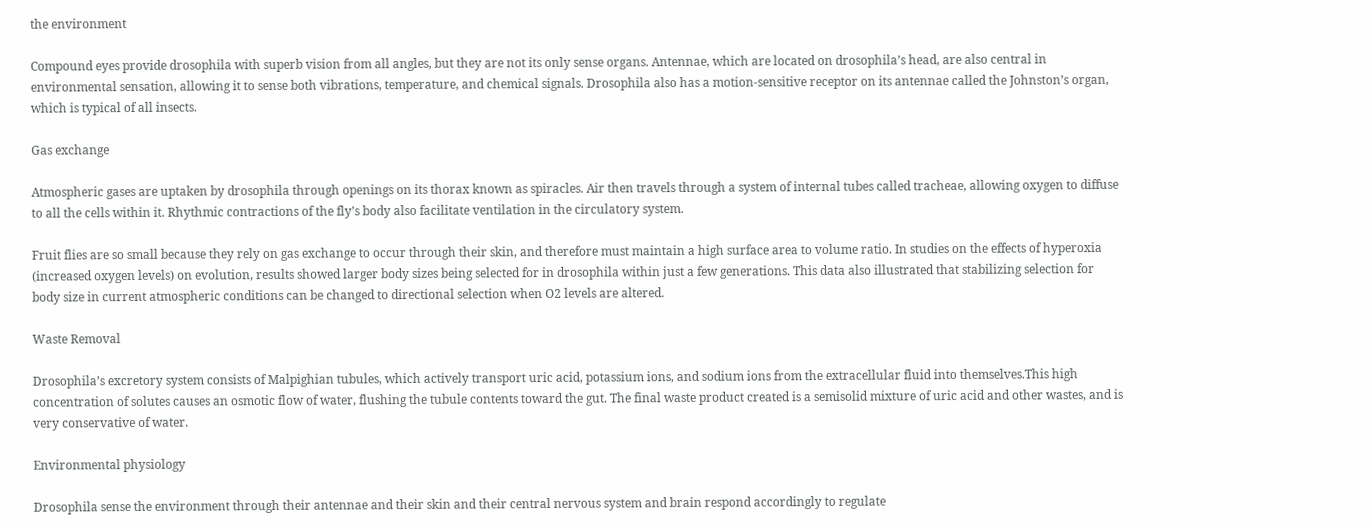the environment

Compound eyes provide drosophila with superb vision from all angles, but they are not its only sense organs. Antennae, which are located on drosophila’s head, are also central in environmental sensation, allowing it to sense both vibrations, temperature, and chemical signals. Drosophila also has a motion-sensitive receptor on its antennae called the Johnston’s organ, which is typical of all insects.

Gas exchange

Atmospheric gases are uptaken by drosophila through openings on its thorax known as spiracles. Air then travels through a system of internal tubes called tracheae, allowing oxygen to diffuse to all the cells within it. Rhythmic contractions of the fly’s body also facilitate ventilation in the circulatory system.

Fruit flies are so small because they rely on gas exchange to occur through their skin, and therefore must maintain a high surface area to volume ratio. In studies on the effects of hyperoxia (increased oxygen levels) on evolution, results showed larger body sizes being selected for in drosophila within just a few generations. This data also illustrated that stabilizing selection for body size in current atmospheric conditions can be changed to directional selection when O2 levels are altered.

Waste Removal

Drosophila’s excretory system consists of Malpighian tubules, which actively transport uric acid, potassium ions, and sodium ions from the extracellular fluid into themselves.This high concentration of solutes causes an osmotic flow of water, flushing the tubule contents toward the gut. The final waste product created is a semisolid mixture of uric acid and other wastes, and is very conservative of water.

Environmental physiology

Drosophila sense the environment through their antennae and their skin and their central nervous system and brain respond accordingly to regulate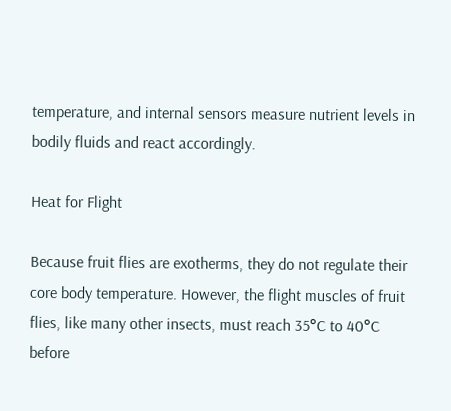temperature, and internal sensors measure nutrient levels in bodily fluids and react accordingly.

Heat for Flight

Because fruit flies are exotherms, they do not regulate their core body temperature. However, the flight muscles of fruit flies, like many other insects, must reach 35°C to 40°C before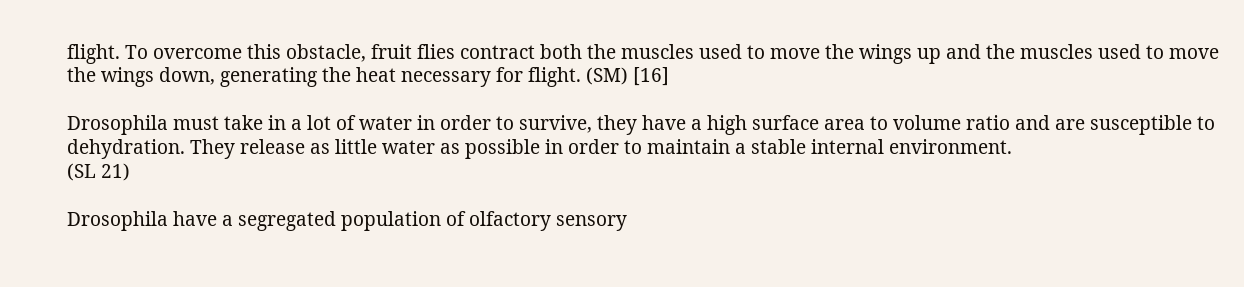flight. To overcome this obstacle, fruit flies contract both the muscles used to move the wings up and the muscles used to move the wings down, generating the heat necessary for flight. (SM) [16]

Drosophila must take in a lot of water in order to survive, they have a high surface area to volume ratio and are susceptible to dehydration. They release as little water as possible in order to maintain a stable internal environment.
(SL 21)

Drosophila have a segregated population of olfactory sensory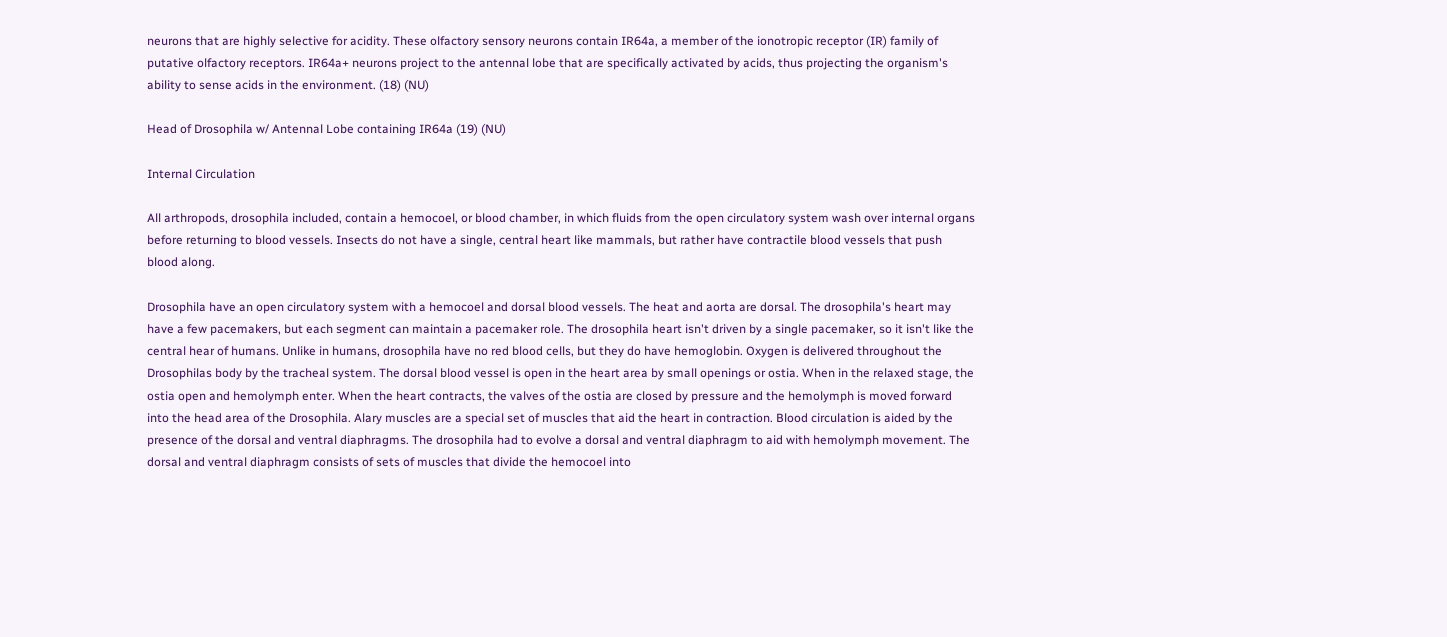neurons that are highly selective for acidity. These olfactory sensory neurons contain IR64a, a member of the ionotropic receptor (IR) family of putative olfactory receptors. IR64a+ neurons project to the antennal lobe that are specifically activated by acids, thus projecting the organism's ability to sense acids in the environment. (18) (NU)

Head of Drosophila w/ Antennal Lobe containing IR64a (19) (NU)

Internal Circulation

All arthropods, drosophila included, contain a hemocoel, or blood chamber, in which fluids from the open circulatory system wash over internal organs before returning to blood vessels. Insects do not have a single, central heart like mammals, but rather have contractile blood vessels that push blood along.

Drosophila have an open circulatory system with a hemocoel and dorsal blood vessels. The heat and aorta are dorsal. The drosophila's heart may have a few pacemakers, but each segment can maintain a pacemaker role. The drosophila heart isn't driven by a single pacemaker, so it isn't like the central hear of humans. Unlike in humans, drosophila have no red blood cells, but they do have hemoglobin. Oxygen is delivered throughout the Drosophilas body by the tracheal system. The dorsal blood vessel is open in the heart area by small openings or ostia. When in the relaxed stage, the ostia open and hemolymph enter. When the heart contracts, the valves of the ostia are closed by pressure and the hemolymph is moved forward into the head area of the Drosophila. Alary muscles are a special set of muscles that aid the heart in contraction. Blood circulation is aided by the presence of the dorsal and ventral diaphragms. The drosophila had to evolve a dorsal and ventral diaphragm to aid with hemolymph movement. The dorsal and ventral diaphragm consists of sets of muscles that divide the hemocoel into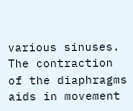various sinuses. The contraction of the diaphragms aids in movement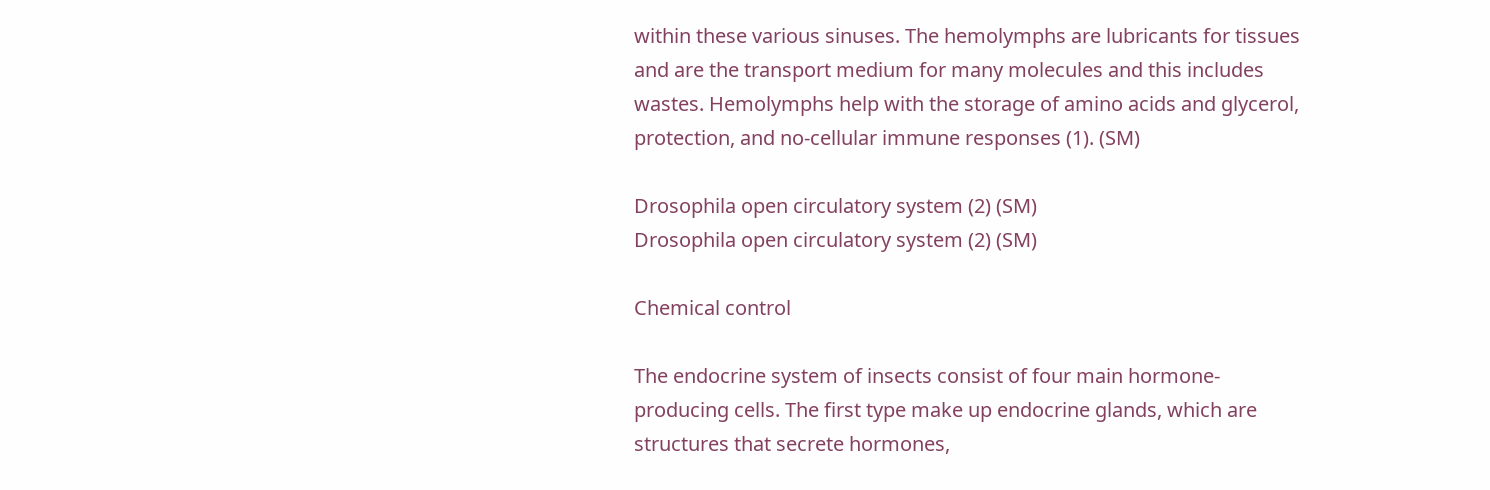within these various sinuses. The hemolymphs are lubricants for tissues and are the transport medium for many molecules and this includes wastes. Hemolymphs help with the storage of amino acids and glycerol, protection, and no-cellular immune responses (1). (SM)

Drosophila open circulatory system (2) (SM)
Drosophila open circulatory system (2) (SM)

Chemical control

The endocrine system of insects consist of four main hormone-producing cells. The first type make up endocrine glands, which are structures that secrete hormones,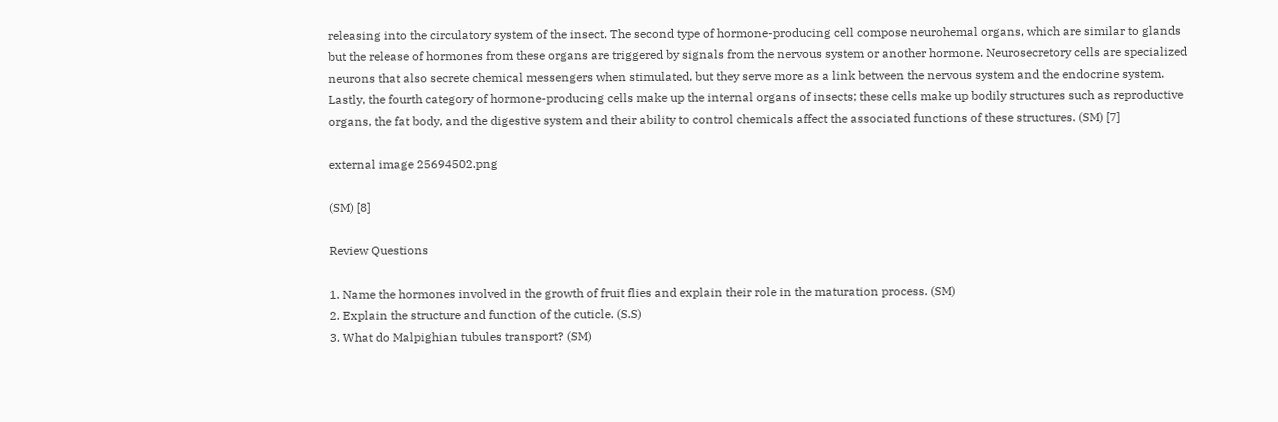releasing into the circulatory system of the insect. The second type of hormone-producing cell compose neurohemal organs, which are similar to glands but the release of hormones from these organs are triggered by signals from the nervous system or another hormone. Neurosecretory cells are specialized neurons that also secrete chemical messengers when stimulated, but they serve more as a link between the nervous system and the endocrine system. Lastly, the fourth category of hormone-producing cells make up the internal organs of insects; these cells make up bodily structures such as reproductive organs, the fat body, and the digestive system and their ability to control chemicals affect the associated functions of these structures. (SM) [7]

external image 25694502.png

(SM) [8]

Review Questions

1. Name the hormones involved in the growth of fruit flies and explain their role in the maturation process. (SM)
2. Explain the structure and function of the cuticle. (S.S)
3. What do Malpighian tubules transport? (SM)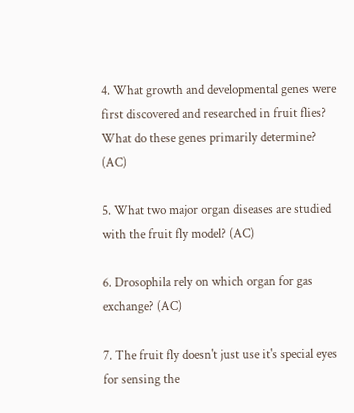4. What growth and developmental genes were first discovered and researched in fruit flies? What do these genes primarily determine? (AC)

5. What two major organ diseases are studied with the fruit fly model? (AC)

6. Drosophila rely on which organ for gas exchange? (AC)

7. The fruit fly doesn't just use it's special eyes for sensing the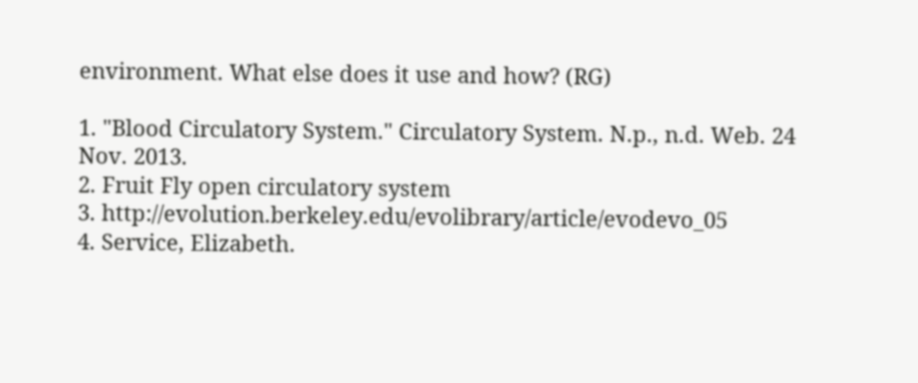environment. What else does it use and how? (RG)

1. "Blood Circulatory System." Circulatory System. N.p., n.d. Web. 24 Nov. 2013.
2. Fruit Fly open circulatory system
3. http://evolution.berkeley.edu/evolibrary/article/evodevo_05
4. Service, Elizabeth.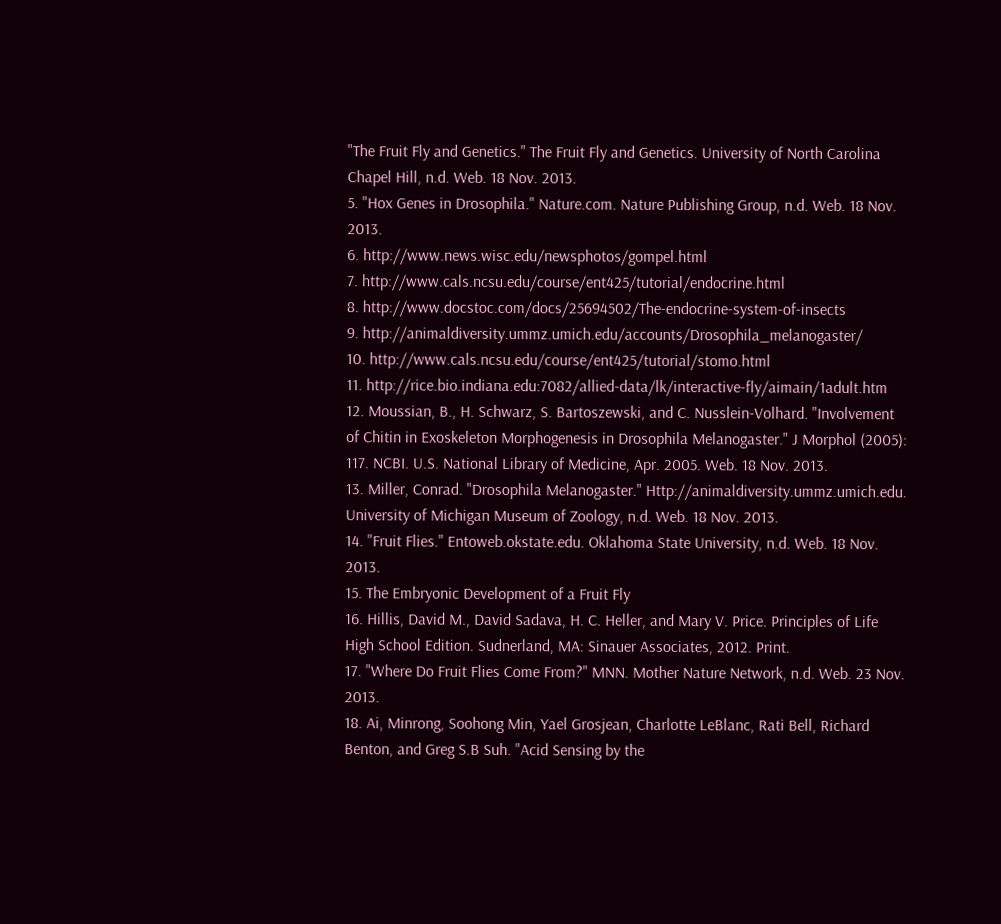"The Fruit Fly and Genetics." The Fruit Fly and Genetics. University of North Carolina Chapel Hill, n.d. Web. 18 Nov. 2013.
5. "Hox Genes in Drosophila." Nature.com. Nature Publishing Group, n.d. Web. 18 Nov. 2013.
6. http://www.news.wisc.edu/newsphotos/gompel.html
7. http://www.cals.ncsu.edu/course/ent425/tutorial/endocrine.html
8. http://www.docstoc.com/docs/25694502/The-endocrine-system-of-insects
9. http://animaldiversity.ummz.umich.edu/accounts/Drosophila_melanogaster/
10. http://www.cals.ncsu.edu/course/ent425/tutorial/stomo.html
11. http://rice.bio.indiana.edu:7082/allied-data/lk/interactive-fly/aimain/1adult.htm
12. Moussian, B., H. Schwarz, S. Bartoszewski, and C. Nusslein-Volhard. "Involvement of Chitin in Exoskeleton Morphogenesis in Drosophila Melanogaster." J Morphol (2005): 117. NCBI. U.S. National Library of Medicine, Apr. 2005. Web. 18 Nov. 2013.
13. Miller, Conrad. "Drosophila Melanogaster." Http://animaldiversity.ummz.umich.edu. University of Michigan Museum of Zoology, n.d. Web. 18 Nov. 2013.
14. "Fruit Flies." Entoweb.okstate.edu. Oklahoma State University, n.d. Web. 18 Nov. 2013.
15. The Embryonic Development of a Fruit Fly
16. Hillis, David M., David Sadava, H. C. Heller, and Mary V. Price. Principles of Life High School Edition. Sudnerland, MA: Sinauer Associates, 2012. Print.
17. "Where Do Fruit Flies Come From?" MNN. Mother Nature Network, n.d. Web. 23 Nov. 2013.
18. Ai, Minrong, Soohong Min, Yael Grosjean, Charlotte LeBlanc, Rati Bell, Richard Benton, and Greg S.B Suh. "Acid Sensing by the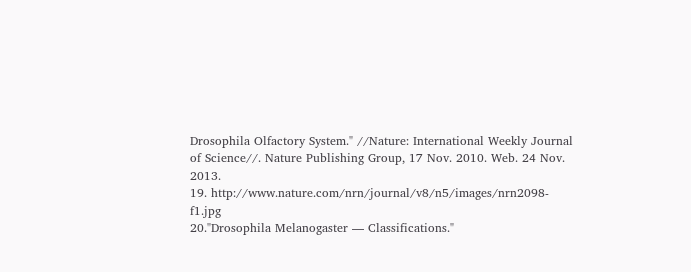Drosophila Olfactory System." //Nature: International Weekly Journal of Science//. Nature Publishing Group, 17 Nov. 2010. Web. 24 Nov. 2013.
19. http://www.nature.com/nrn/journal/v8/n5/images/nrn2098-f1.jpg
20."Drosophila Melanogaster — Classifications."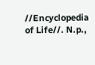//Encyclopedia of Life//. N.p.,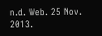n.d. Web. 25 Nov. 2013.